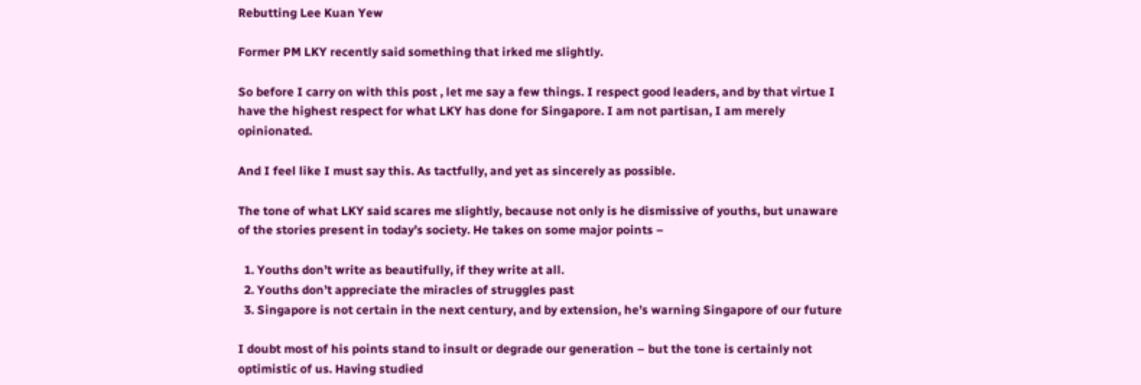Rebutting Lee Kuan Yew

Former PM LKY recently said something that irked me slightly.

So before I carry on with this post , let me say a few things. I respect good leaders, and by that virtue I have the highest respect for what LKY has done for Singapore. I am not partisan, I am merely opinionated.

And I feel like I must say this. As tactfully, and yet as sincerely as possible.

The tone of what LKY said scares me slightly, because not only is he dismissive of youths, but unaware of the stories present in today’s society. He takes on some major points –

  1. Youths don’t write as beautifully, if they write at all.
  2. Youths don’t appreciate the miracles of struggles past
  3. Singapore is not certain in the next century, and by extension, he’s warning Singapore of our future

I doubt most of his points stand to insult or degrade our generation – but the tone is certainly not optimistic of us. Having studied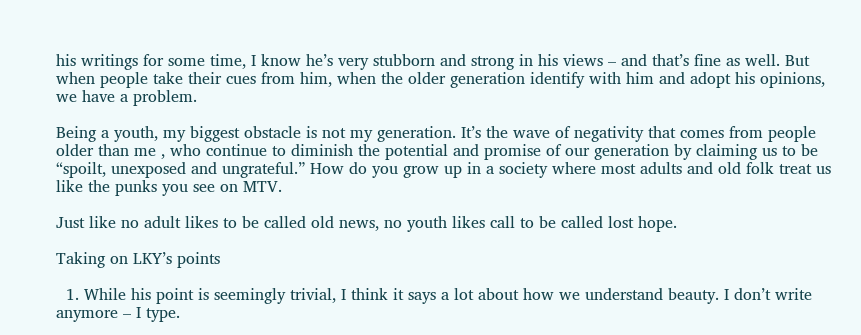his writings for some time, I know he’s very stubborn and strong in his views – and that’s fine as well. But when people take their cues from him, when the older generation identify with him and adopt his opinions, we have a problem.

Being a youth, my biggest obstacle is not my generation. It’s the wave of negativity that comes from people older than me , who continue to diminish the potential and promise of our generation by claiming us to be “spoilt, unexposed and ungrateful.” How do you grow up in a society where most adults and old folk treat us like the punks you see on MTV.

Just like no adult likes to be called old news, no youth likes call to be called lost hope.

Taking on LKY’s points

  1. While his point is seemingly trivial, I think it says a lot about how we understand beauty. I don’t write anymore – I type.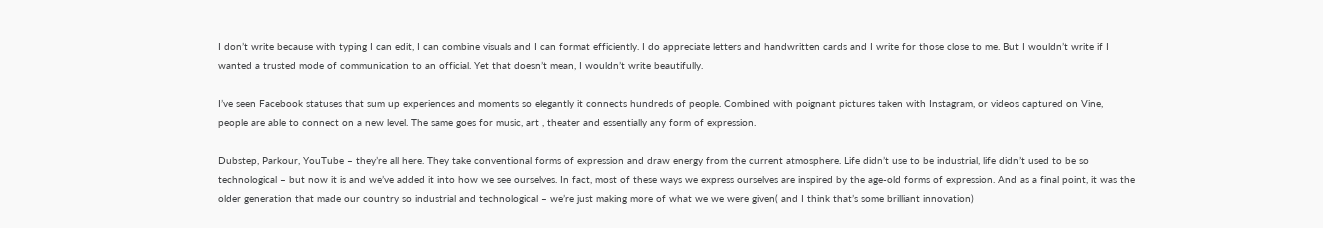I don’t write because with typing I can edit, I can combine visuals and I can format efficiently. I do appreciate letters and handwritten cards and I write for those close to me. But I wouldn’t write if I wanted a trusted mode of communication to an official. Yet that doesn’t mean, I wouldn’t write beautifully.

I’ve seen Facebook statuses that sum up experiences and moments so elegantly it connects hundreds of people. Combined with poignant pictures taken with Instagram, or videos captured on Vine, people are able to connect on a new level. The same goes for music, art , theater and essentially any form of expression.

Dubstep, Parkour, YouTube – they’re all here. They take conventional forms of expression and draw energy from the current atmosphere. Life didn’t use to be industrial, life didn’t used to be so technological – but now it is and we’ve added it into how we see ourselves. In fact, most of these ways we express ourselves are inspired by the age-old forms of expression. And as a final point, it was the older generation that made our country so industrial and technological – we’re just making more of what we we were given( and I think that’s some brilliant innovation)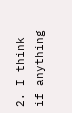2. I think if anything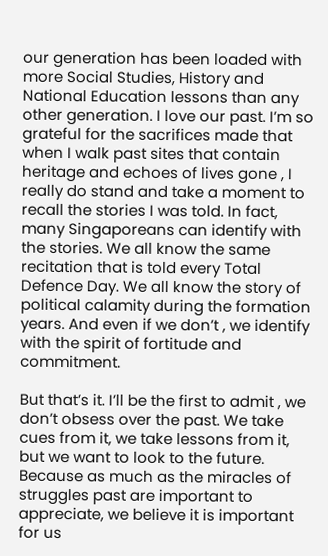our generation has been loaded with more Social Studies, History and National Education lessons than any other generation. I love our past. I’m so grateful for the sacrifices made that when I walk past sites that contain heritage and echoes of lives gone , I really do stand and take a moment to recall the stories I was told. In fact, many Singaporeans can identify with the stories. We all know the same recitation that is told every Total Defence Day. We all know the story of political calamity during the formation years. And even if we don’t , we identify with the spirit of fortitude and commitment.

But that’s it. I’ll be the first to admit , we don’t obsess over the past. We take cues from it, we take lessons from it, but we want to look to the future. Because as much as the miracles of struggles past are important to appreciate, we believe it is important for us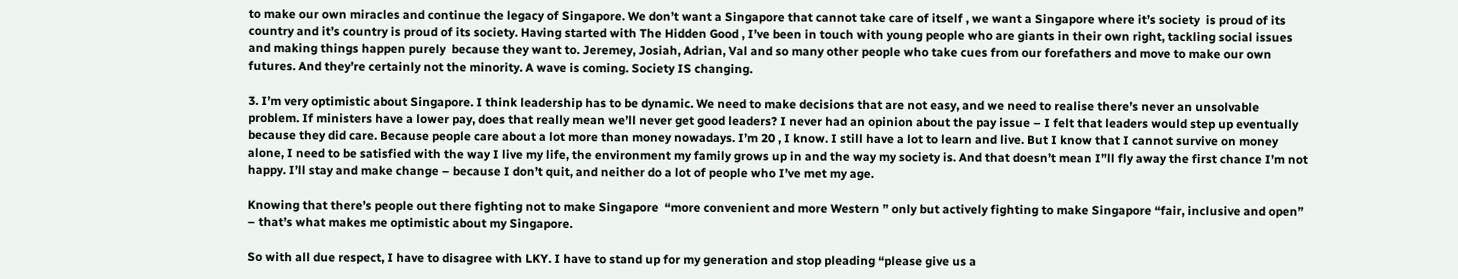to make our own miracles and continue the legacy of Singapore. We don’t want a Singapore that cannot take care of itself , we want a Singapore where it’s society  is proud of its country and it’s country is proud of its society. Having started with The Hidden Good , I’ve been in touch with young people who are giants in their own right, tackling social issues and making things happen purely  because they want to. Jeremey, Josiah, Adrian, Val and so many other people who take cues from our forefathers and move to make our own futures. And they’re certainly not the minority. A wave is coming. Society IS changing.

3. I’m very optimistic about Singapore. I think leadership has to be dynamic. We need to make decisions that are not easy, and we need to realise there’s never an unsolvable problem. If ministers have a lower pay, does that really mean we’ll never get good leaders? I never had an opinion about the pay issue – I felt that leaders would step up eventually because they did care. Because people care about a lot more than money nowadays. I’m 20 , I know. I still have a lot to learn and live. But I know that I cannot survive on money alone, I need to be satisfied with the way I live my life, the environment my family grows up in and the way my society is. And that doesn’t mean I”ll fly away the first chance I’m not happy. I’ll stay and make change – because I don’t quit, and neither do a lot of people who I’ve met my age.

Knowing that there’s people out there fighting not to make Singapore  “more convenient and more Western ” only but actively fighting to make Singapore “fair, inclusive and open” – that’s what makes me optimistic about my Singapore.

So with all due respect, I have to disagree with LKY. I have to stand up for my generation and stop pleading “please give us a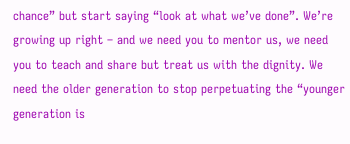chance” but start saying “look at what we’ve done”. We’re growing up right – and we need you to mentor us, we need you to teach and share but treat us with the dignity. We need the older generation to stop perpetuating the “younger generation is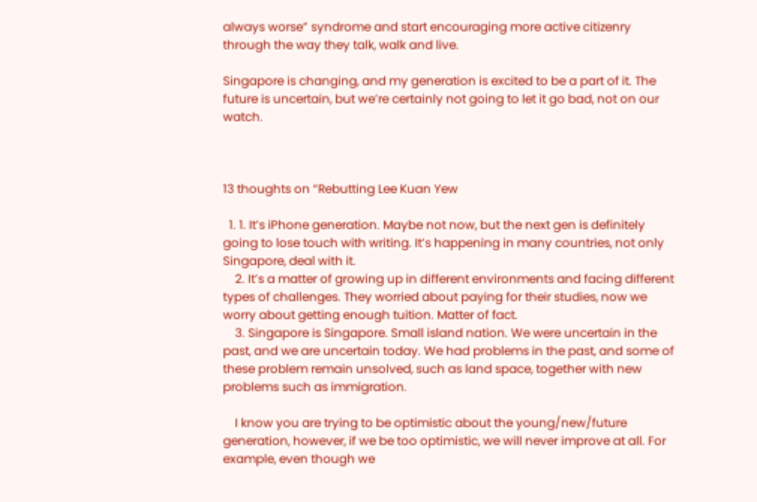always worse” syndrome and start encouraging more active citizenry through the way they talk, walk and live.

Singapore is changing, and my generation is excited to be a part of it. The future is uncertain, but we’re certainly not going to let it go bad, not on our watch.



13 thoughts on “Rebutting Lee Kuan Yew

  1. 1. It’s iPhone generation. Maybe not now, but the next gen is definitely going to lose touch with writing. It’s happening in many countries, not only Singapore, deal with it.
    2. It’s a matter of growing up in different environments and facing different types of challenges. They worried about paying for their studies, now we worry about getting enough tuition. Matter of fact.
    3. Singapore is Singapore. Small island nation. We were uncertain in the past, and we are uncertain today. We had problems in the past, and some of these problem remain unsolved, such as land space, together with new problems such as immigration.

    I know you are trying to be optimistic about the young/new/future generation, however, if we be too optimistic, we will never improve at all. For example, even though we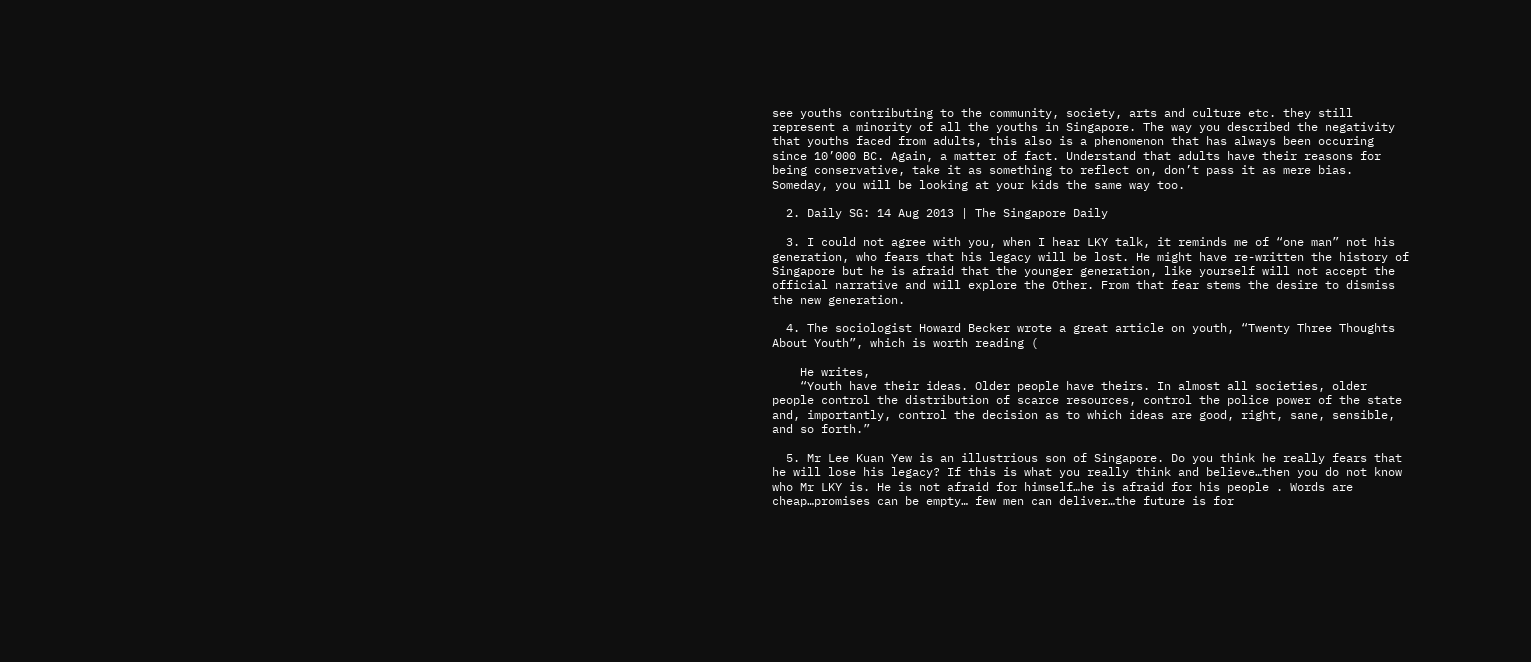see youths contributing to the community, society, arts and culture etc. they still represent a minority of all the youths in Singapore. The way you described the negativity that youths faced from adults, this also is a phenomenon that has always been occuring since 10’000 BC. Again, a matter of fact. Understand that adults have their reasons for being conservative, take it as something to reflect on, don’t pass it as mere bias. Someday, you will be looking at your kids the same way too.

  2. Daily SG: 14 Aug 2013 | The Singapore Daily

  3. I could not agree with you, when I hear LKY talk, it reminds me of “one man” not his generation, who fears that his legacy will be lost. He might have re-written the history of Singapore but he is afraid that the younger generation, like yourself will not accept the official narrative and will explore the Other. From that fear stems the desire to dismiss the new generation.

  4. The sociologist Howard Becker wrote a great article on youth, “Twenty Three Thoughts About Youth”, which is worth reading (

    He writes,
    “Youth have their ideas. Older people have theirs. In almost all societies, older people control the distribution of scarce resources, control the police power of the state and, importantly, control the decision as to which ideas are good, right, sane, sensible, and so forth.”

  5. Mr Lee Kuan Yew is an illustrious son of Singapore. Do you think he really fears that he will lose his legacy? If this is what you really think and believe…then you do not know who Mr LKY is. He is not afraid for himself…he is afraid for his people . Words are cheap…promises can be empty… few men can deliver…the future is for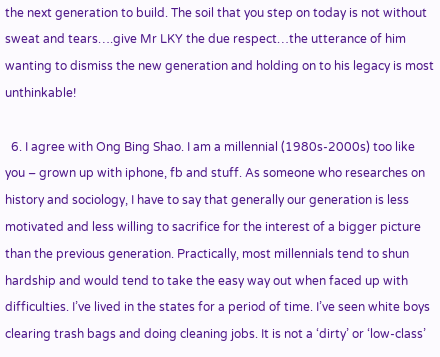the next generation to build. The soil that you step on today is not without sweat and tears….give Mr LKY the due respect…the utterance of him wanting to dismiss the new generation and holding on to his legacy is most unthinkable!

  6. I agree with Ong Bing Shao. I am a millennial (1980s-2000s) too like you – grown up with iphone, fb and stuff. As someone who researches on history and sociology, I have to say that generally our generation is less motivated and less willing to sacrifice for the interest of a bigger picture than the previous generation. Practically, most millennials tend to shun hardship and would tend to take the easy way out when faced up with difficulties. I’ve lived in the states for a period of time. I’ve seen white boys clearing trash bags and doing cleaning jobs. It is not a ‘dirty’ or ‘low-class’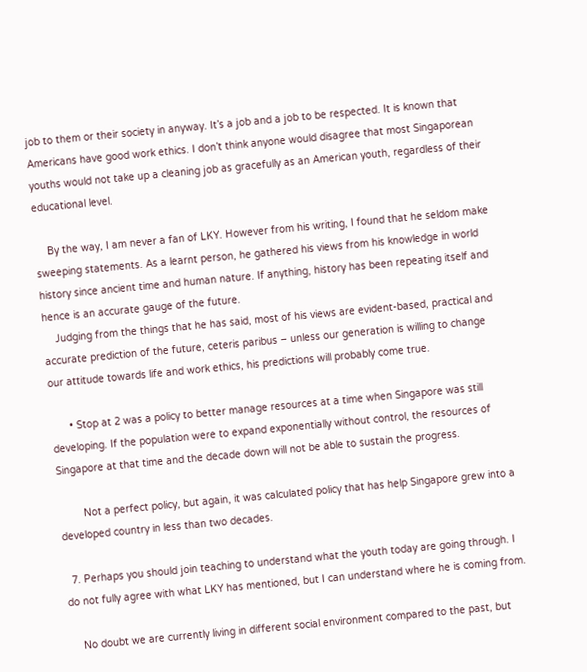job to them or their society in anyway. It’s a job and a job to be respected. It is known that Americans have good work ethics. I don’t think anyone would disagree that most Singaporean youths would not take up a cleaning job as gracefully as an American youth, regardless of their educational level.

    By the way, I am never a fan of LKY. However from his writing, I found that he seldom make sweeping statements. As a learnt person, he gathered his views from his knowledge in world history since ancient time and human nature. If anything, history has been repeating itself and hence is an accurate gauge of the future.
    Judging from the things that he has said, most of his views are evident-based, practical and accurate prediction of the future, ceteris paribus – unless our generation is willing to change our attitude towards life and work ethics, his predictions will probably come true.

      • Stop at 2 was a policy to better manage resources at a time when Singapore was still developing. If the population were to expand exponentially without control, the resources of Singapore at that time and the decade down will not be able to sustain the progress.

        Not a perfect policy, but again, it was calculated policy that has help Singapore grew into a developed country in less than two decades.

  7. Perhaps you should join teaching to understand what the youth today are going through. I do not fully agree with what LKY has mentioned, but I can understand where he is coming from.

    No doubt we are currently living in different social environment compared to the past, but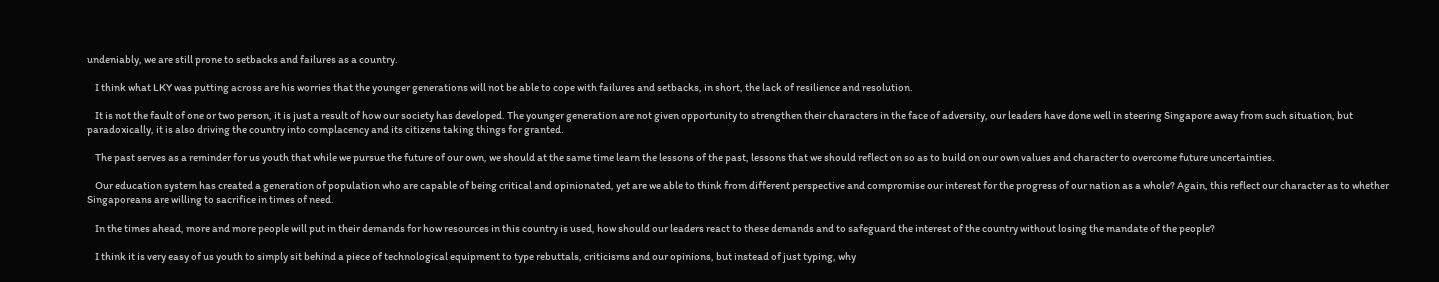undeniably, we are still prone to setbacks and failures as a country.

    I think what LKY was putting across are his worries that the younger generations will not be able to cope with failures and setbacks, in short, the lack of resilience and resolution.

    It is not the fault of one or two person, it is just a result of how our society has developed. The younger generation are not given opportunity to strengthen their characters in the face of adversity, our leaders have done well in steering Singapore away from such situation, but paradoxically, it is also driving the country into complacency and its citizens taking things for granted.

    The past serves as a reminder for us youth that while we pursue the future of our own, we should at the same time learn the lessons of the past, lessons that we should reflect on so as to build on our own values and character to overcome future uncertainties.

    Our education system has created a generation of population who are capable of being critical and opinionated, yet are we able to think from different perspective and compromise our interest for the progress of our nation as a whole? Again, this reflect our character as to whether Singaporeans are willing to sacrifice in times of need.

    In the times ahead, more and more people will put in their demands for how resources in this country is used, how should our leaders react to these demands and to safeguard the interest of the country without losing the mandate of the people?

    I think it is very easy of us youth to simply sit behind a piece of technological equipment to type rebuttals, criticisms and our opinions, but instead of just typing, why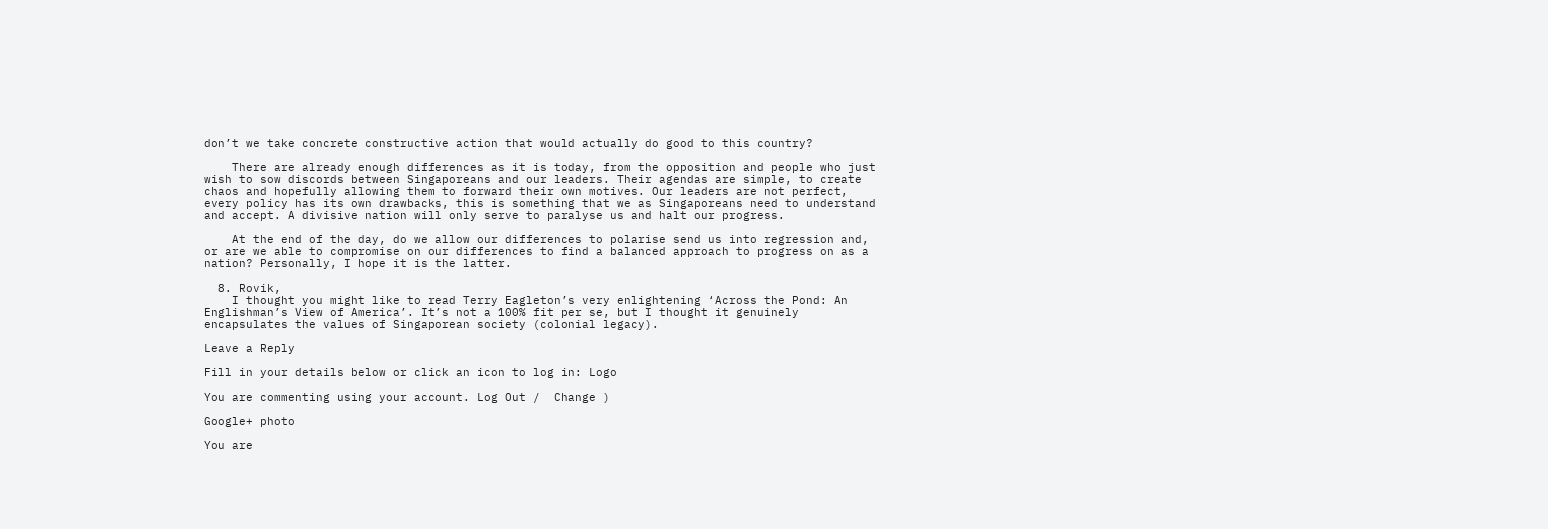don’t we take concrete constructive action that would actually do good to this country?

    There are already enough differences as it is today, from the opposition and people who just wish to sow discords between Singaporeans and our leaders. Their agendas are simple, to create chaos and hopefully allowing them to forward their own motives. Our leaders are not perfect, every policy has its own drawbacks, this is something that we as Singaporeans need to understand and accept. A divisive nation will only serve to paralyse us and halt our progress.

    At the end of the day, do we allow our differences to polarise send us into regression and, or are we able to compromise on our differences to find a balanced approach to progress on as a nation? Personally, I hope it is the latter.

  8. Rovik,
    I thought you might like to read Terry Eagleton’s very enlightening ‘Across the Pond: An Englishman’s View of America’. It’s not a 100% fit per se, but I thought it genuinely encapsulates the values of Singaporean society (colonial legacy).

Leave a Reply

Fill in your details below or click an icon to log in: Logo

You are commenting using your account. Log Out /  Change )

Google+ photo

You are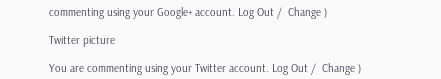commenting using your Google+ account. Log Out /  Change )

Twitter picture

You are commenting using your Twitter account. Log Out /  Change )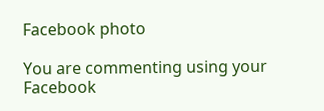Facebook photo

You are commenting using your Facebook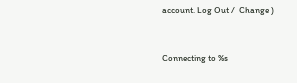account. Log Out /  Change )


Connecting to %s